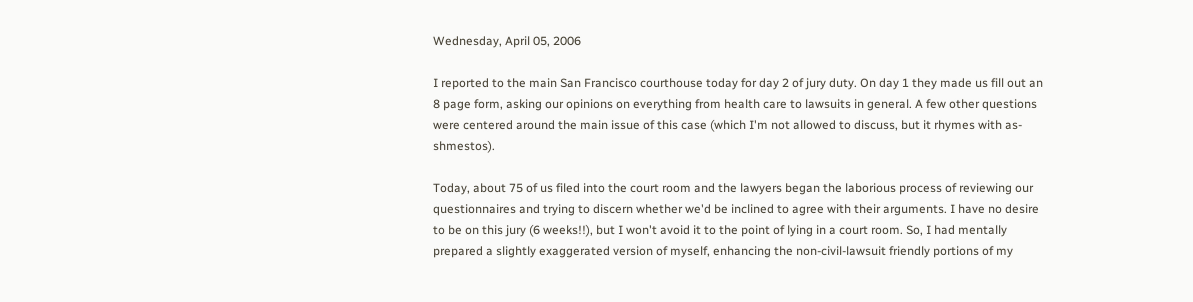Wednesday, April 05, 2006

I reported to the main San Francisco courthouse today for day 2 of jury duty. On day 1 they made us fill out an 8 page form, asking our opinions on everything from health care to lawsuits in general. A few other questions were centered around the main issue of this case (which I'm not allowed to discuss, but it rhymes with as-shmestos).

Today, about 75 of us filed into the court room and the lawyers began the laborious process of reviewing our questionnaires and trying to discern whether we'd be inclined to agree with their arguments. I have no desire to be on this jury (6 weeks!!), but I won't avoid it to the point of lying in a court room. So, I had mentally prepared a slightly exaggerated version of myself, enhancing the non-civil-lawsuit friendly portions of my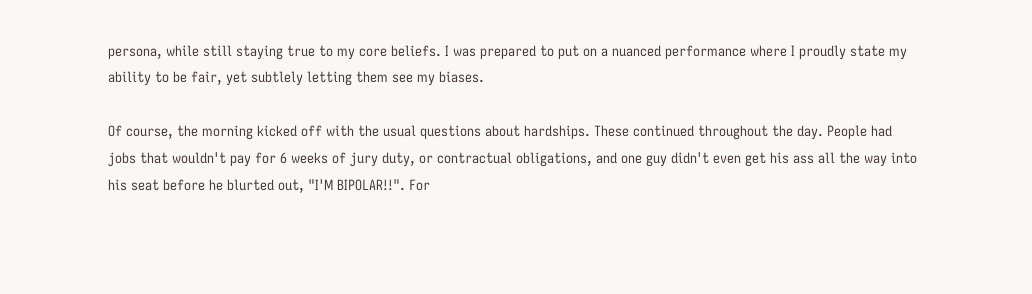persona, while still staying true to my core beliefs. I was prepared to put on a nuanced performance where I proudly state my ability to be fair, yet subtlely letting them see my biases.

Of course, the morning kicked off with the usual questions about hardships. These continued throughout the day. People had jobs that wouldn't pay for 6 weeks of jury duty, or contractual obligations, and one guy didn't even get his ass all the way into his seat before he blurted out, "I'M BIPOLAR!!". For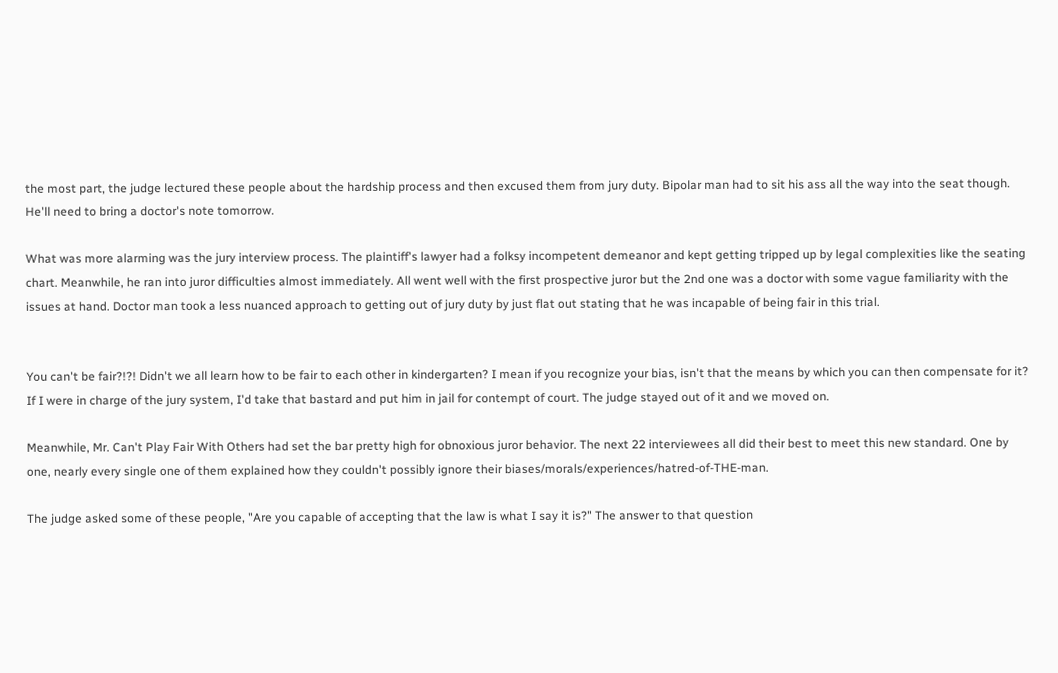the most part, the judge lectured these people about the hardship process and then excused them from jury duty. Bipolar man had to sit his ass all the way into the seat though. He'll need to bring a doctor's note tomorrow.

What was more alarming was the jury interview process. The plaintiff's lawyer had a folksy incompetent demeanor and kept getting tripped up by legal complexities like the seating chart. Meanwhile, he ran into juror difficulties almost immediately. All went well with the first prospective juror but the 2nd one was a doctor with some vague familiarity with the issues at hand. Doctor man took a less nuanced approach to getting out of jury duty by just flat out stating that he was incapable of being fair in this trial.


You can't be fair?!?! Didn't we all learn how to be fair to each other in kindergarten? I mean if you recognize your bias, isn't that the means by which you can then compensate for it? If I were in charge of the jury system, I'd take that bastard and put him in jail for contempt of court. The judge stayed out of it and we moved on.

Meanwhile, Mr. Can't Play Fair With Others had set the bar pretty high for obnoxious juror behavior. The next 22 interviewees all did their best to meet this new standard. One by one, nearly every single one of them explained how they couldn't possibly ignore their biases/morals/experiences/hatred-of-THE-man.

The judge asked some of these people, "Are you capable of accepting that the law is what I say it is?" The answer to that question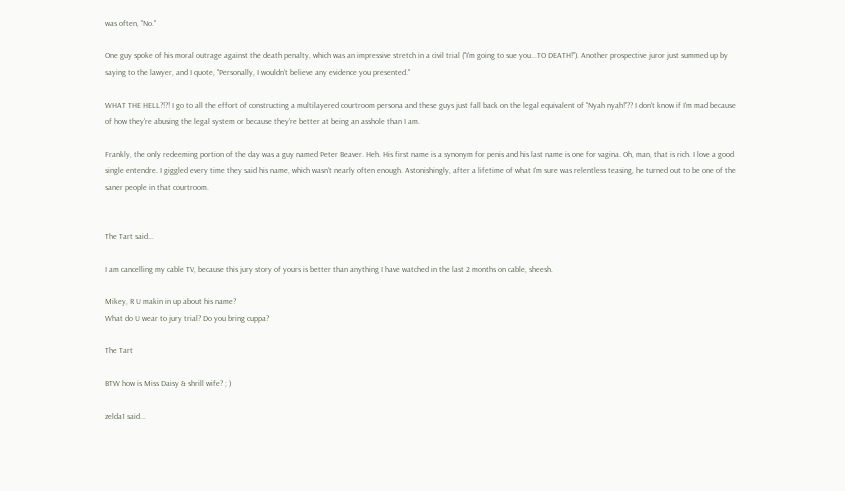was often, "No."

One guy spoke of his moral outrage against the death penalty, which was an impressive stretch in a civil trial ("I'm going to sue you...TO DEATH!"). Another prospective juror just summed up by saying to the lawyer, and I quote, "Personally, I wouldn't believe any evidence you presented."

WHAT THE HELL?!?! I go to all the effort of constructing a multilayered courtroom persona and these guys just fall back on the legal equivalent of "Nyah nyah!"?? I don't know if I'm mad because of how they're abusing the legal system or because they're better at being an asshole than I am.

Frankly, the only redeeming portion of the day was a guy named Peter Beaver. Heh. His first name is a synonym for penis and his last name is one for vagina. Oh, man, that is rich. I love a good single entendre. I giggled every time they said his name, which wasn't nearly often enough. Astonishingly, after a lifetime of what I'm sure was relentless teasing, he turned out to be one of the saner people in that courtroom.


The Tart said...

I am cancelling my cable TV, because this jury story of yours is better than anything I have watched in the last 2 months on cable, sheesh.

Mikey, R U makin in up about his name?
What do U wear to jury trial? Do you bring cuppa?

The Tart

BTW how is Miss Daisy & shrill wife? ; )

zelda1 said...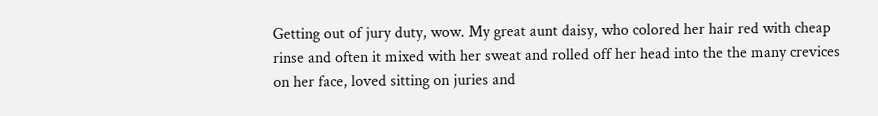Getting out of jury duty, wow. My great aunt daisy, who colored her hair red with cheap rinse and often it mixed with her sweat and rolled off her head into the the many crevices on her face, loved sitting on juries and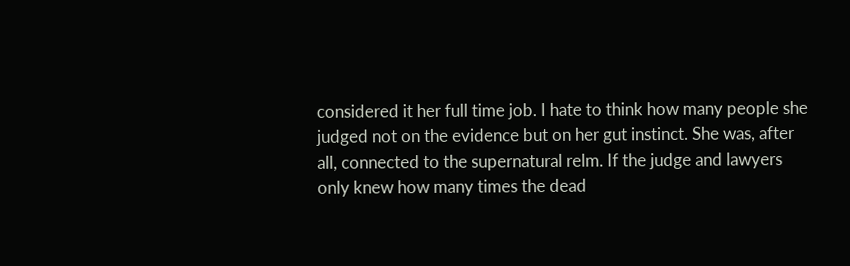considered it her full time job. I hate to think how many people she judged not on the evidence but on her gut instinct. She was, after all, connected to the supernatural relm. If the judge and lawyers only knew how many times the dead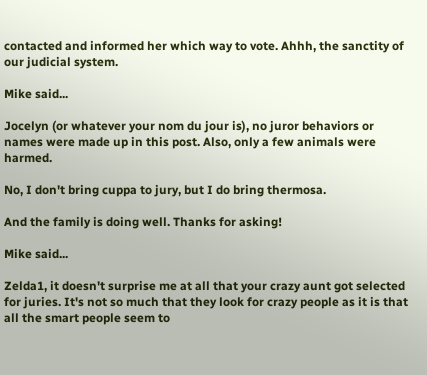contacted and informed her which way to vote. Ahhh, the sanctity of our judicial system.

Mike said...

Jocelyn (or whatever your nom du jour is), no juror behaviors or names were made up in this post. Also, only a few animals were harmed.

No, I don't bring cuppa to jury, but I do bring thermosa.

And the family is doing well. Thanks for asking!

Mike said...

Zelda1, it doesn't surprise me at all that your crazy aunt got selected for juries. It's not so much that they look for crazy people as it is that all the smart people seem to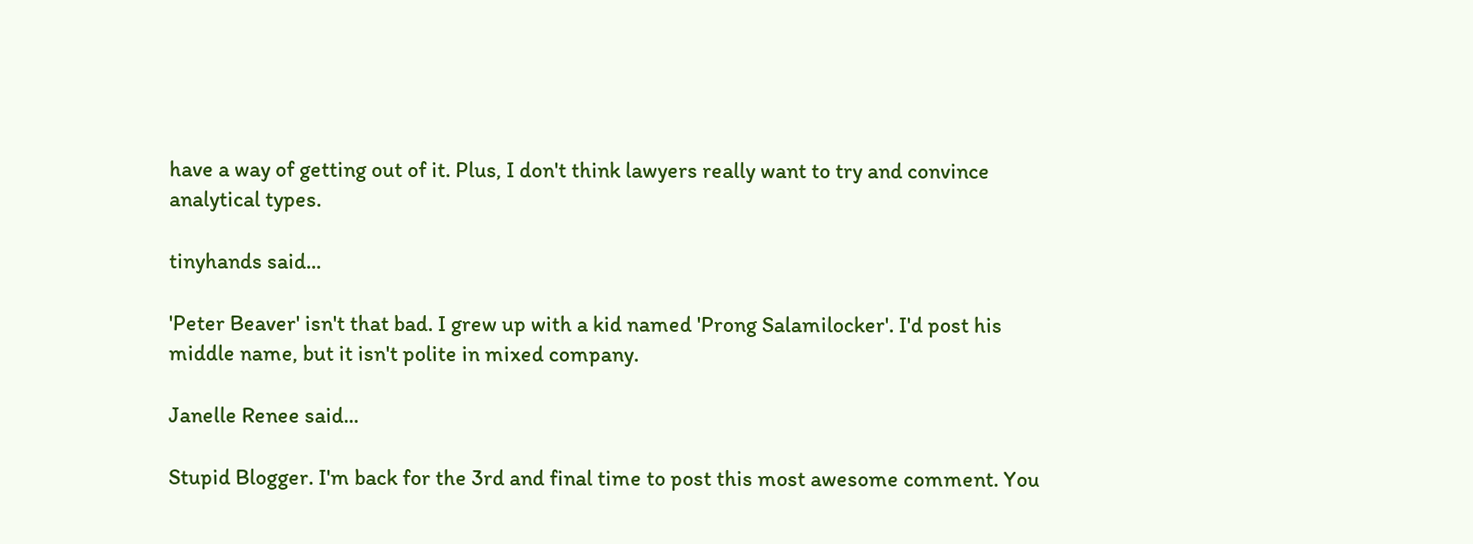have a way of getting out of it. Plus, I don't think lawyers really want to try and convince analytical types.

tinyhands said...

'Peter Beaver' isn't that bad. I grew up with a kid named 'Prong Salamilocker'. I'd post his middle name, but it isn't polite in mixed company.

Janelle Renee said...

Stupid Blogger. I'm back for the 3rd and final time to post this most awesome comment. You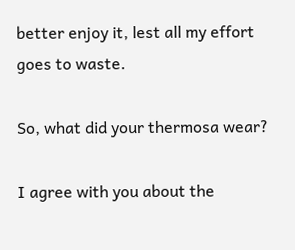better enjoy it, lest all my effort goes to waste.

So, what did your thermosa wear?

I agree with you about the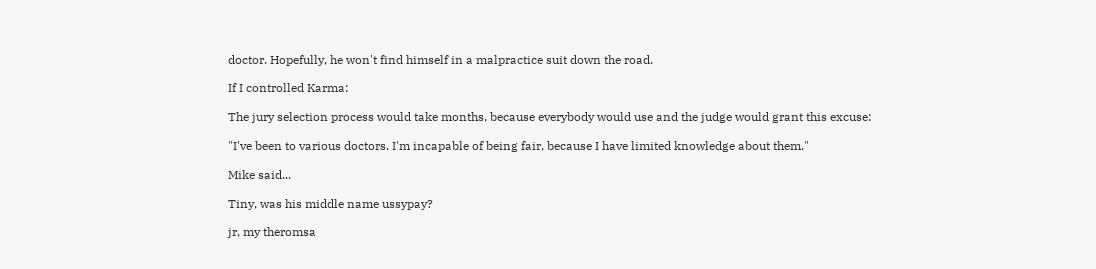doctor. Hopefully, he won't find himself in a malpractice suit down the road.

If I controlled Karma:

The jury selection process would take months, because everybody would use and the judge would grant this excuse:

"I've been to various doctors. I'm incapable of being fair, because I have limited knowledge about them."

Mike said...

Tiny, was his middle name ussypay?

jr, my theromsa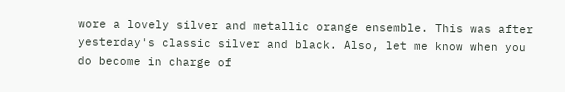wore a lovely silver and metallic orange ensemble. This was after yesterday's classic silver and black. Also, let me know when you do become in charge of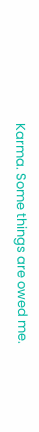Karma. Some things are owed me.